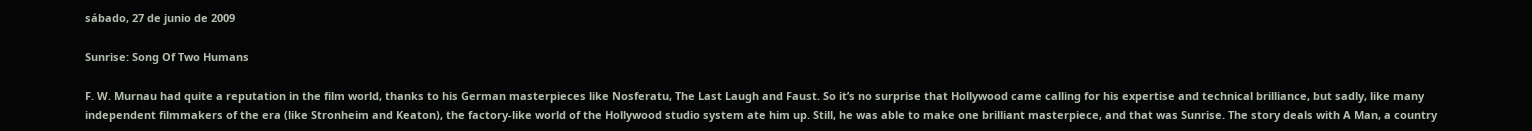sábado, 27 de junio de 2009

Sunrise: Song Of Two Humans

F. W. Murnau had quite a reputation in the film world, thanks to his German masterpieces like Nosferatu, The Last Laugh and Faust. So it’s no surprise that Hollywood came calling for his expertise and technical brilliance, but sadly, like many independent filmmakers of the era (like Stronheim and Keaton), the factory-like world of the Hollywood studio system ate him up. Still, he was able to make one brilliant masterpiece, and that was Sunrise. The story deals with A Man, a country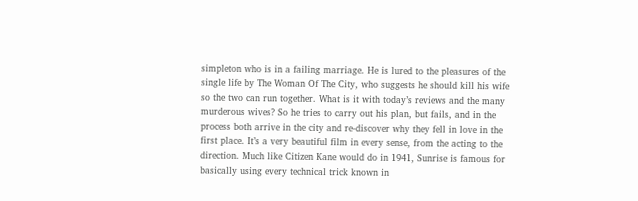simpleton who is in a failing marriage. He is lured to the pleasures of the single life by The Woman Of The City, who suggests he should kill his wife so the two can run together. What is it with today’s reviews and the many murderous wives? So he tries to carry out his plan, but fails, and in the process both arrive in the city and re-discover why they fell in love in the first place. It’s a very beautiful film in every sense, from the acting to the direction. Much like Citizen Kane would do in 1941, Sunrise is famous for basically using every technical trick known in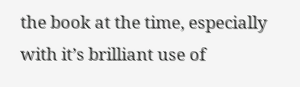the book at the time, especially with it’s brilliant use of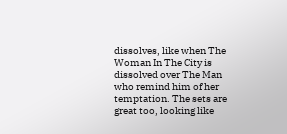dissolves, like when The Woman In The City is dissolved over The Man who remind him of her temptation. The sets are great too, looking like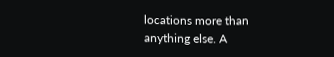locations more than anything else. A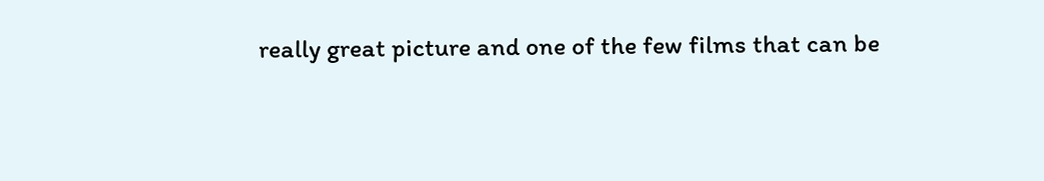really great picture and one of the few films that can be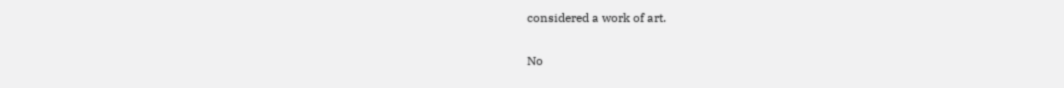considered a work of art.

No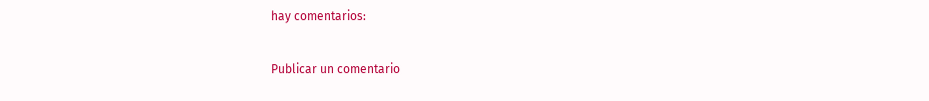hay comentarios:

Publicar un comentario